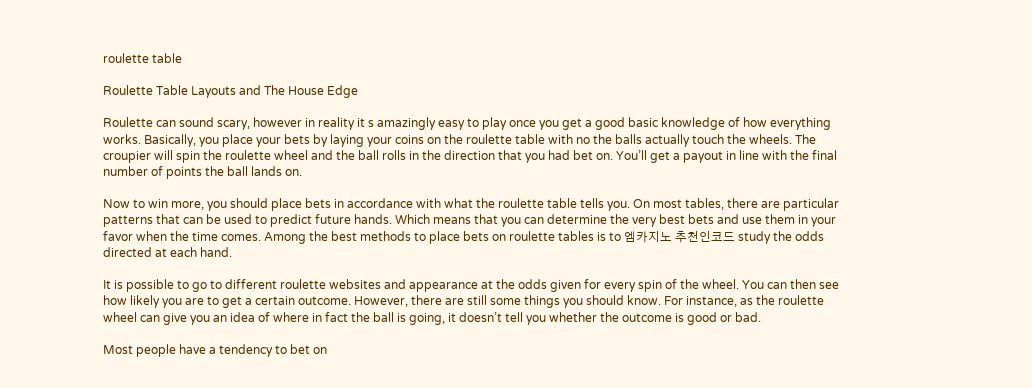roulette table

Roulette Table Layouts and The House Edge

Roulette can sound scary, however in reality it s amazingly easy to play once you get a good basic knowledge of how everything works. Basically, you place your bets by laying your coins on the roulette table with no the balls actually touch the wheels. The croupier will spin the roulette wheel and the ball rolls in the direction that you had bet on. You’ll get a payout in line with the final number of points the ball lands on.

Now to win more, you should place bets in accordance with what the roulette table tells you. On most tables, there are particular patterns that can be used to predict future hands. Which means that you can determine the very best bets and use them in your favor when the time comes. Among the best methods to place bets on roulette tables is to 엠카지노 추천인코드 study the odds directed at each hand.

It is possible to go to different roulette websites and appearance at the odds given for every spin of the wheel. You can then see how likely you are to get a certain outcome. However, there are still some things you should know. For instance, as the roulette wheel can give you an idea of where in fact the ball is going, it doesn’t tell you whether the outcome is good or bad.

Most people have a tendency to bet on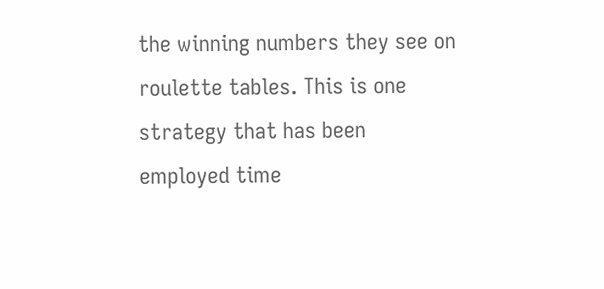the winning numbers they see on roulette tables. This is one strategy that has been employed time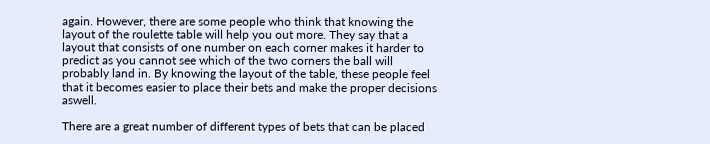again. However, there are some people who think that knowing the layout of the roulette table will help you out more. They say that a layout that consists of one number on each corner makes it harder to predict as you cannot see which of the two corners the ball will probably land in. By knowing the layout of the table, these people feel that it becomes easier to place their bets and make the proper decisions aswell.

There are a great number of different types of bets that can be placed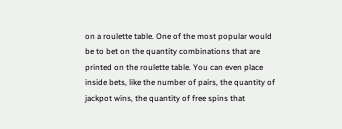on a roulette table. One of the most popular would be to bet on the quantity combinations that are printed on the roulette table. You can even place inside bets, like the number of pairs, the quantity of jackpot wins, the quantity of free spins that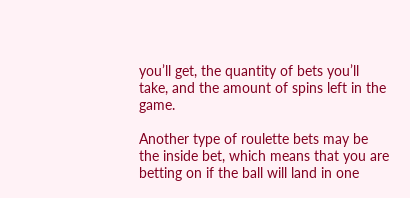you’ll get, the quantity of bets you’ll take, and the amount of spins left in the game.

Another type of roulette bets may be the inside bet, which means that you are betting on if the ball will land in one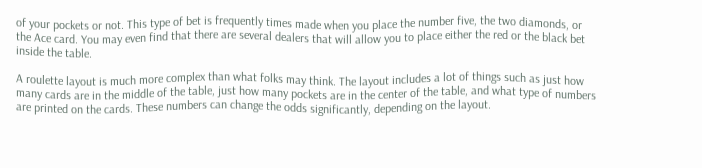of your pockets or not. This type of bet is frequently times made when you place the number five, the two diamonds, or the Ace card. You may even find that there are several dealers that will allow you to place either the red or the black bet inside the table.

A roulette layout is much more complex than what folks may think. The layout includes a lot of things such as just how many cards are in the middle of the table, just how many pockets are in the center of the table, and what type of numbers are printed on the cards. These numbers can change the odds significantly, depending on the layout.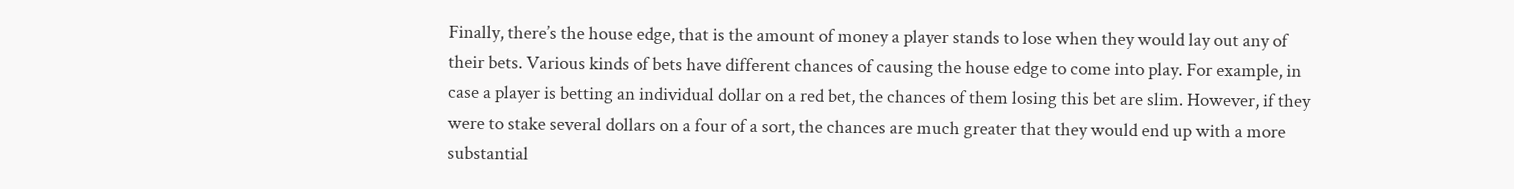Finally, there’s the house edge, that is the amount of money a player stands to lose when they would lay out any of their bets. Various kinds of bets have different chances of causing the house edge to come into play. For example, in case a player is betting an individual dollar on a red bet, the chances of them losing this bet are slim. However, if they were to stake several dollars on a four of a sort, the chances are much greater that they would end up with a more substantial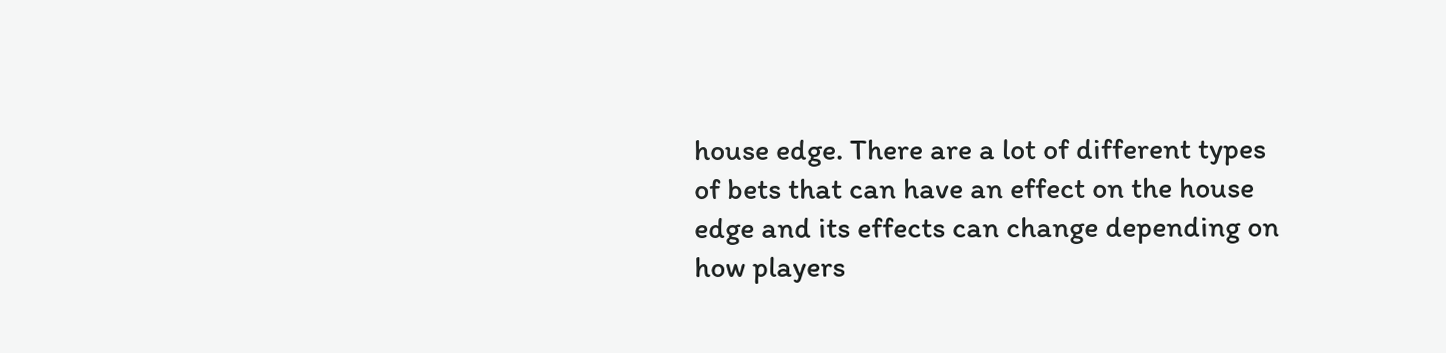house edge. There are a lot of different types of bets that can have an effect on the house edge and its effects can change depending on how players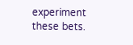experiment these bets.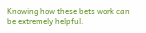Knowing how these bets work can be extremely helpful.